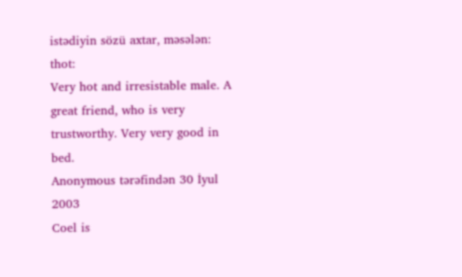istədiyin sözü axtar, məsələn: thot:
Very hot and irresistable male. A great friend, who is very trustworthy. Very very good in bed.
Anonymous tərəfindən 30 İyul 2003
Coel is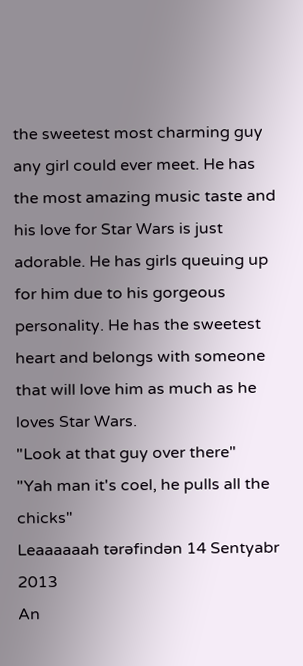the sweetest most charming guy any girl could ever meet. He has the most amazing music taste and his love for Star Wars is just adorable. He has girls queuing up for him due to his gorgeous personality. He has the sweetest heart and belongs with someone that will love him as much as he loves Star Wars.
"Look at that guy over there"
"Yah man it's coel, he pulls all the chicks"
Leaaaaaah tərəfindən 14 Sentyabr 2013
An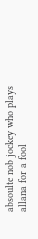absoulte nob jockey who plays allana for a fool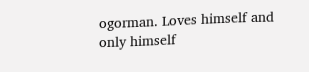ogorman. Loves himself and only himself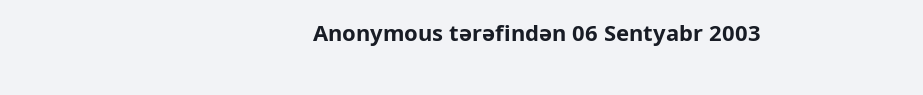Anonymous tərəfindən 06 Sentyabr 2003